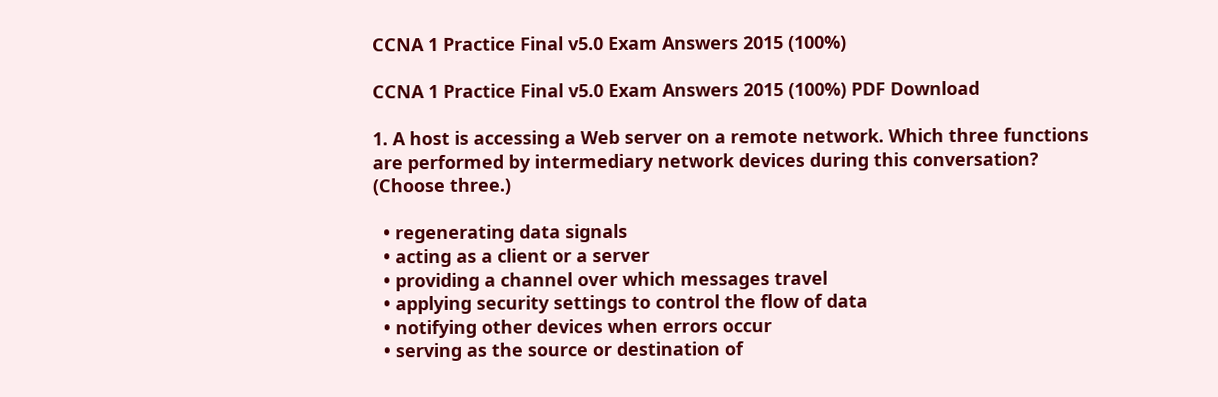CCNA 1 Practice Final v5.0 Exam Answers 2015 (100%)

CCNA 1 Practice Final v5.0 Exam Answers 2015 (100%) PDF Download

1. A host is accessing a Web server on a remote network. Which three functions are performed by intermediary network devices during this conversation? (Choose three.)

  • regenerating data signals
  • acting as a client or a server
  • providing a channel over which messages travel
  • applying security settings to control the flow of data
  • notifying other devices when errors occur
  • serving as the source or destination of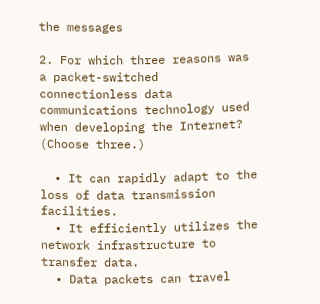the messages

2. For which three reasons was a packet-switched connectionless data communications technology used when developing the Internet? (Choose three.)

  • It can rapidly adapt to the loss of data transmission facilities.
  • It efficiently utilizes the network infrastructure to transfer data.
  • Data packets can travel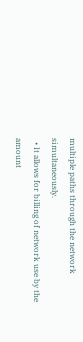multiple paths through the network simultaneously.
  • It allows for billing of network use by the amount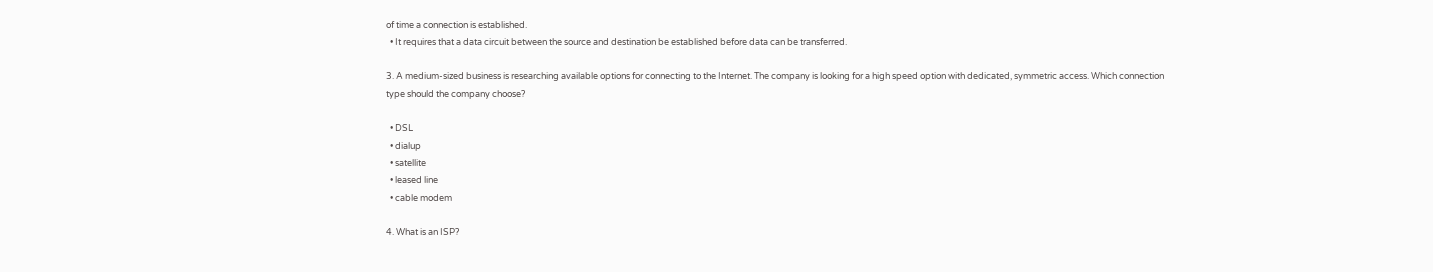of time a connection is established.
  • It requires that a data circuit between the source and destination be established before data can be transferred.

3. A medium-sized business is researching available options for connecting to the Internet. The company is looking for a high speed option with dedicated, symmetric access. Which connection type should the company choose?

  • DSL
  • dialup
  • satellite
  • leased line
  • cable modem

4. What is an ISP?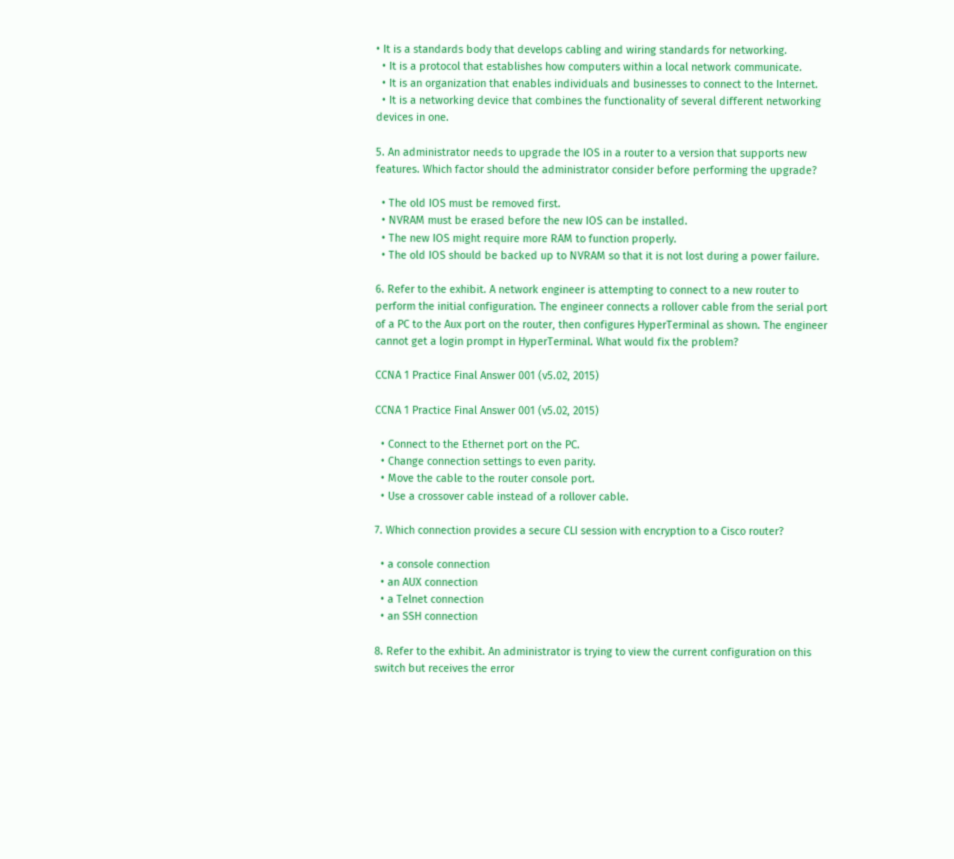• It is a standards body that develops cabling and wiring standards for networking.
  • It is a protocol that establishes how computers within a local network communicate.
  • It is an organization that enables individuals and businesses to connect to the Internet.
  • It is a networking device that combines the functionality of several different networking devices in one.

5. An administrator needs to upgrade the IOS in a router to a version that supports new features. Which factor should the administrator consider before performing the upgrade?

  • The old IOS must be removed first.
  • NVRAM must be erased before the new IOS can be installed.
  • The new IOS might require more RAM to function properly.
  • The old IOS should be backed up to NVRAM so that it is not lost during a power failure.

6. Refer to the exhibit. A network engineer is attempting to connect to a new router to perform the initial configuration. The engineer connects a rollover cable from the serial port of a PC to the Aux port on the router, then configures HyperTerminal as shown. The engineer cannot get a login prompt in HyperTerminal. What would fix the problem?

CCNA 1 Practice Final Answer 001 (v5.02, 2015)

CCNA 1 Practice Final Answer 001 (v5.02, 2015)

  • Connect to the Ethernet port on the PC.
  • Change connection settings to even parity.
  • Move the cable to the router console port.
  • Use a crossover cable instead of a rollover cable.

7. Which connection provides a secure CLI session with encryption to a Cisco router?

  • a console connection
  • an AUX connection
  • a Telnet connection
  • an SSH connection

8. Refer to the exhibit. An administrator is trying to view the current configuration on this switch but receives the error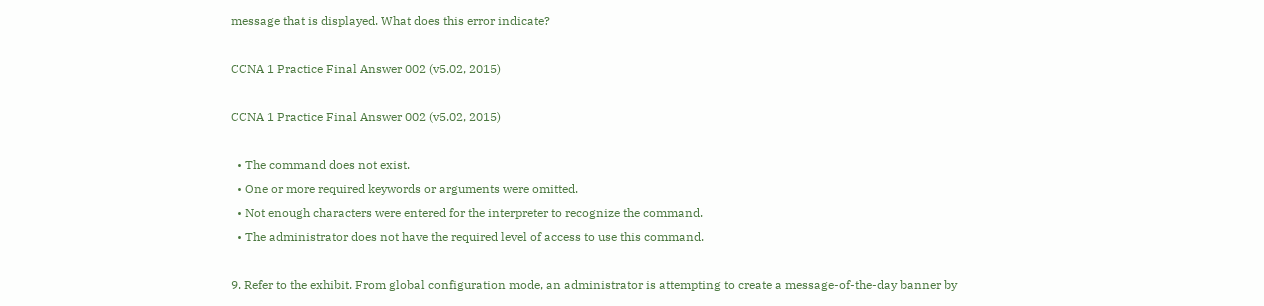message that is displayed. What does this error indicate?

CCNA 1 Practice Final Answer 002 (v5.02, 2015)

CCNA 1 Practice Final Answer 002 (v5.02, 2015)

  • The command does not exist.
  • One or more required keywords or arguments were omitted.
  • Not enough characters were entered for the interpreter to recognize the command.
  • The administrator does not have the required level of access to use this command.

9. Refer to the exhibit. From global configuration mode, an administrator is attempting to create a message-of-the-day banner by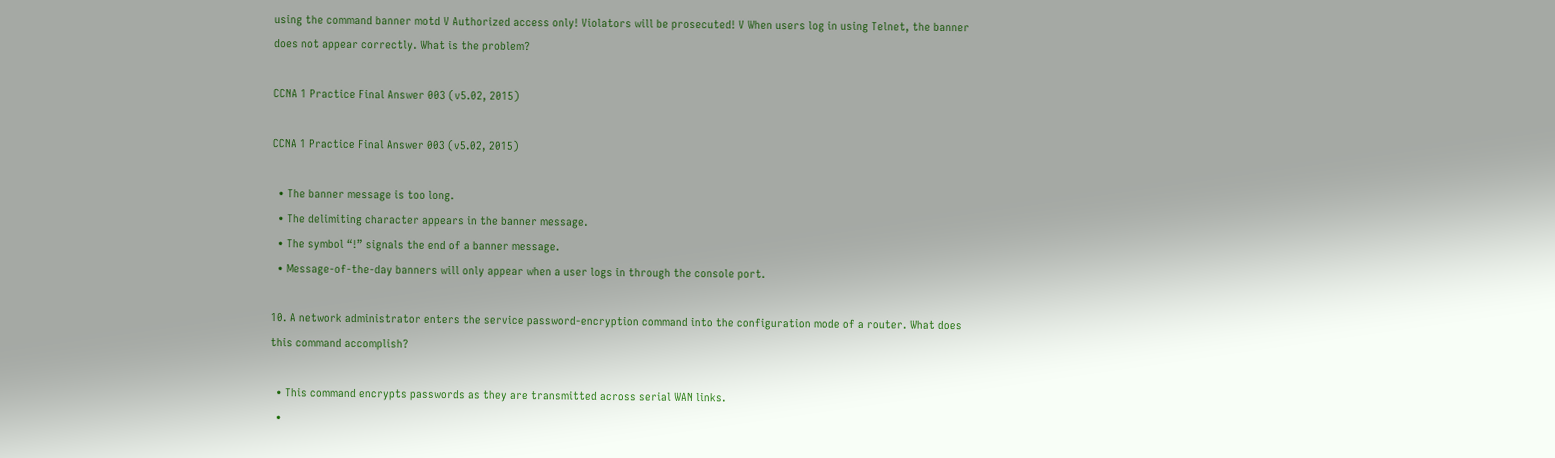using the command banner motd V Authorized access only! Violators will be prosecuted! V When users log in using Telnet, the banner does not appear correctly. What is the problem?

CCNA 1 Practice Final Answer 003 (v5.02, 2015)

CCNA 1 Practice Final Answer 003 (v5.02, 2015)

  • The banner message is too long.
  • The delimiting character appears in the banner message.
  • The symbol “!” signals the end of a banner message.
  • Message-of-the-day banners will only appear when a user logs in through the console port.

10. A network administrator enters the service password-encryption command into the configuration mode of a router. What does this command accomplish?

  • This command encrypts passwords as they are transmitted across serial WAN links.
  •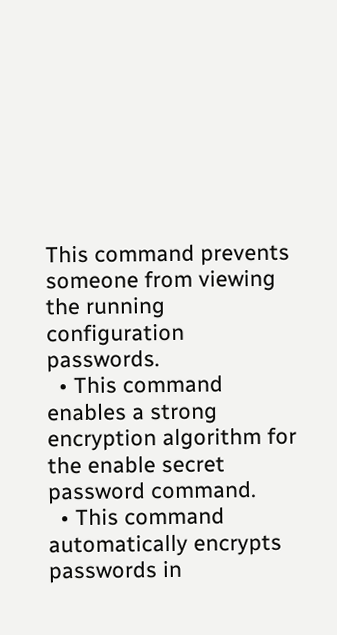This command prevents someone from viewing the running configuration passwords.
  • This command enables a strong encryption algorithm for the enable secret password command.
  • This command automatically encrypts passwords in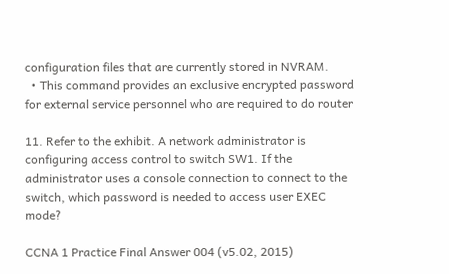configuration files that are currently stored in NVRAM.
  • This command provides an exclusive encrypted password for external service personnel who are required to do router

11. Refer to the exhibit. A network administrator is configuring access control to switch SW1. If the administrator uses a console connection to connect to the switch, which password is needed to access user EXEC mode?

CCNA 1 Practice Final Answer 004 (v5.02, 2015)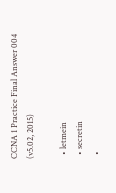CCNA 1 Practice Final Answer 004 (v5.02, 2015)

  • letmein
  • secretin
  •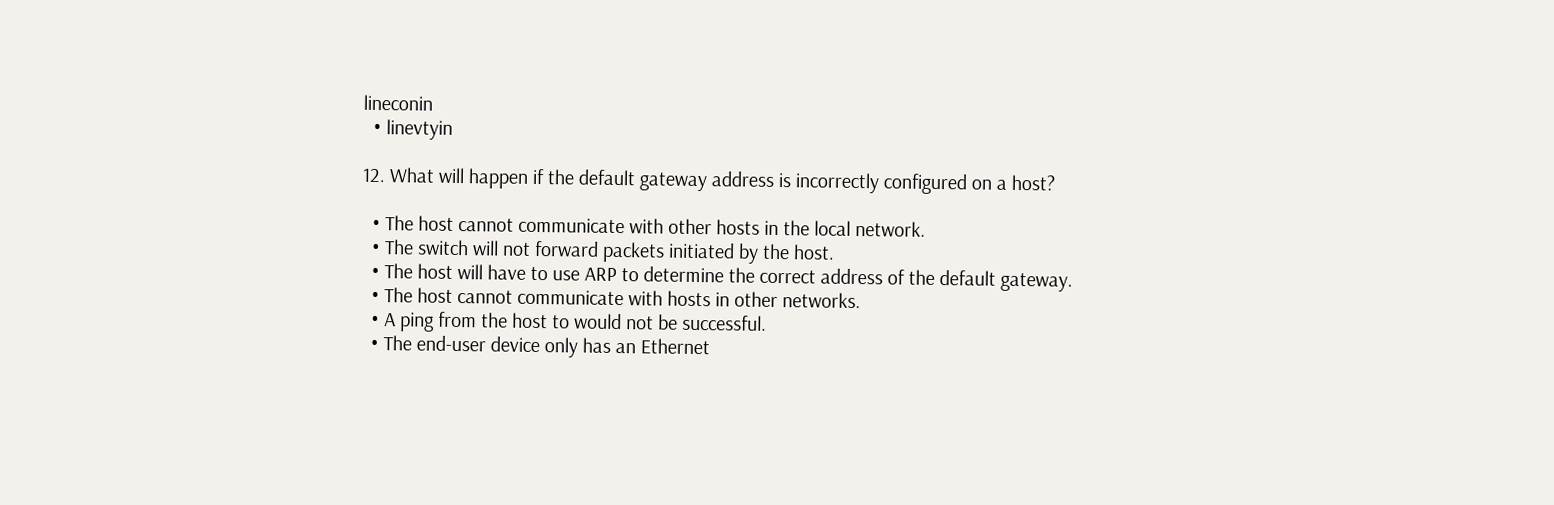lineconin
  • linevtyin

12. What will happen if the default gateway address is incorrectly configured on a host?

  • The host cannot communicate with other hosts in the local network.
  • The switch will not forward packets initiated by the host.
  • The host will have to use ARP to determine the correct address of the default gateway.
  • The host cannot communicate with hosts in other networks.
  • A ping from the host to would not be successful.
  • The end-user device only has an Ethernet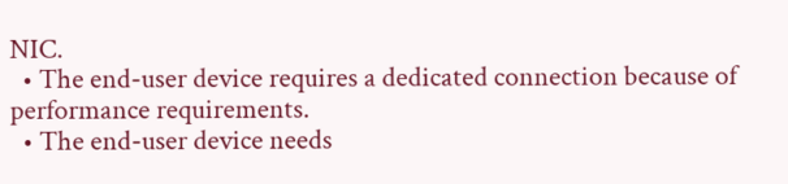NIC.
  • The end-user device requires a dedicated connection because of performance requirements.
  • The end-user device needs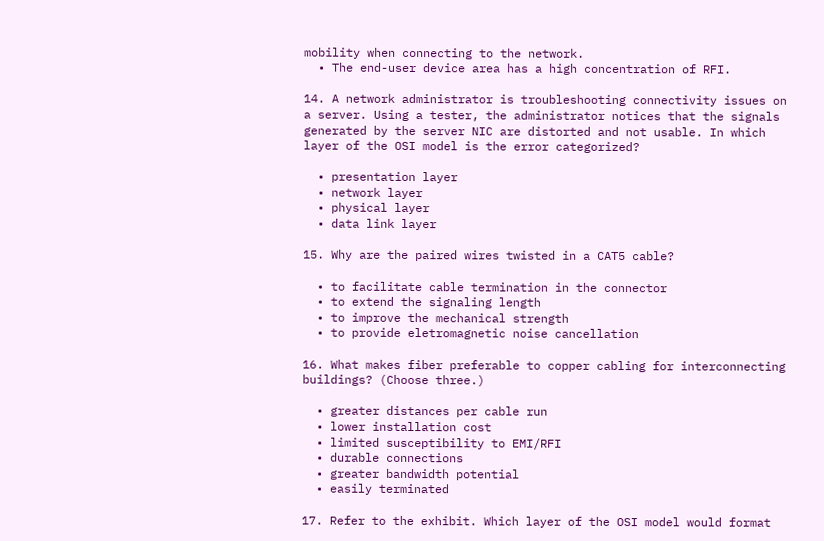mobility when connecting to the network.
  • The end-user device area has a high concentration of RFI.

14. A network administrator is troubleshooting connectivity issues on a server. Using a tester, the administrator notices that the signals generated by the server NIC are distorted and not usable. In which layer of the OSI model is the error categorized?

  • presentation layer
  • network layer
  • physical layer
  • data link layer

15. Why are the paired wires twisted in a CAT5 cable?

  • to facilitate cable termination in the connector
  • to extend the signaling length
  • to improve the mechanical strength
  • to provide eletromagnetic noise cancellation

16. What makes fiber preferable to copper cabling for interconnecting buildings? (Choose three.)

  • greater distances per cable run
  • lower installation cost
  • limited susceptibility to EMI/RFI
  • durable connections
  • greater bandwidth potential
  • easily terminated

17. Refer to the exhibit. Which layer of the OSI model would format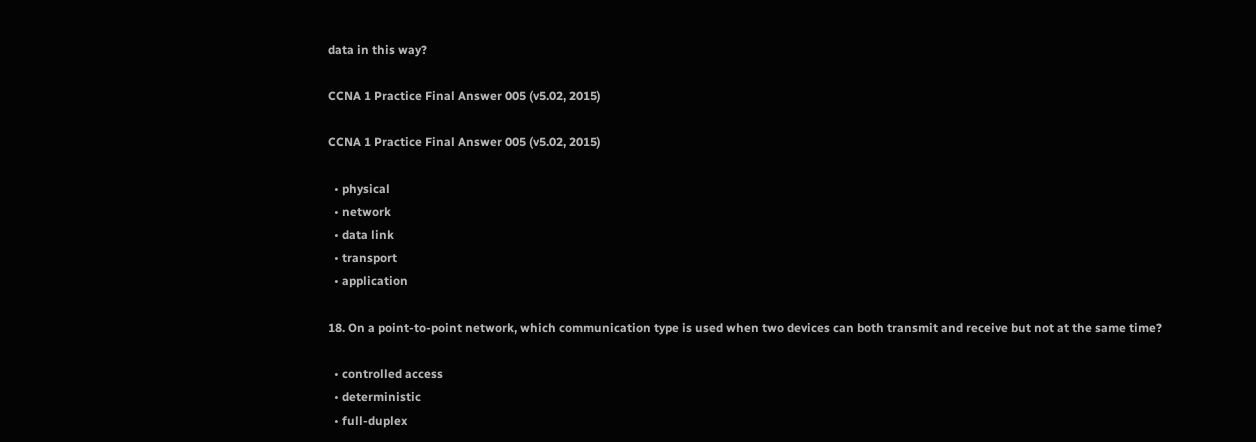data in this way?

CCNA 1 Practice Final Answer 005 (v5.02, 2015)

CCNA 1 Practice Final Answer 005 (v5.02, 2015)

  • physical
  • network
  • data link
  • transport
  • application

18. On a point-to-point network, which communication type is used when two devices can both transmit and receive but not at the same time?

  • controlled access
  • deterministic
  • full-duplex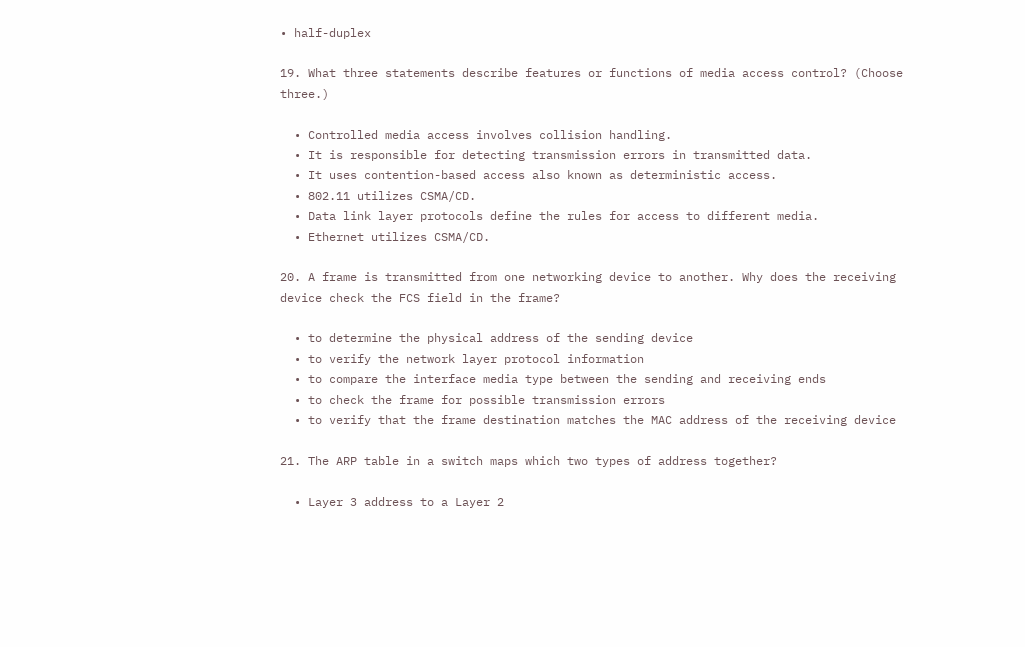• half-duplex

19. What three statements describe features or functions of media access control? (Choose three.)

  • Controlled media access involves collision handling.
  • It is responsible for detecting transmission errors in transmitted data.
  • It uses contention-based access also known as deterministic access.
  • 802.11 utilizes CSMA/CD.
  • Data link layer protocols define the rules for access to different media.
  • Ethernet utilizes CSMA/CD.

20. A frame is transmitted from one networking device to another. Why does the receiving device check the FCS field in the frame?

  • to determine the physical address of the sending device
  • to verify the network layer protocol information
  • to compare the interface media type between the sending and receiving ends
  • to check the frame for possible transmission errors
  • to verify that the frame destination matches the MAC address of the receiving device

21. The ARP table in a switch maps which two types of address together?

  • Layer 3 address to a Layer 2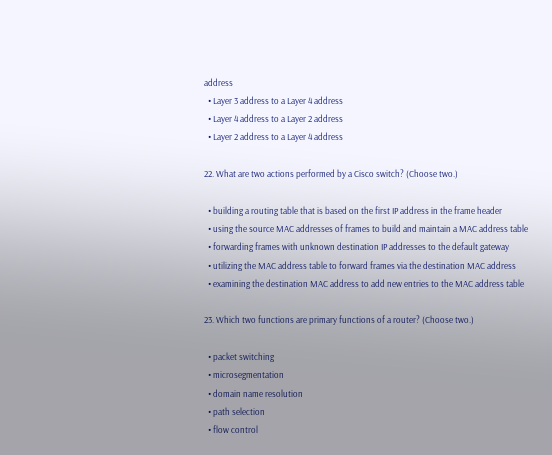address
  • Layer 3 address to a Layer 4 address
  • Layer 4 address to a Layer 2 address
  • Layer 2 address to a Layer 4 address

22. What are two actions performed by a Cisco switch? (Choose two.)

  • building a routing table that is based on the first IP address in the frame header
  • using the source MAC addresses of frames to build and maintain a MAC address table
  • forwarding frames with unknown destination IP addresses to the default gateway
  • utilizing the MAC address table to forward frames via the destination MAC address
  • examining the destination MAC address to add new entries to the MAC address table

23. Which two functions are primary functions of a router? (Choose two.)

  • packet switching
  • microsegmentation
  • domain name resolution
  • path selection
  • flow control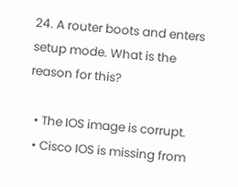24. A router boots and enters setup mode. What is the reason for this?

  • The IOS image is corrupt.
  • Cisco IOS is missing from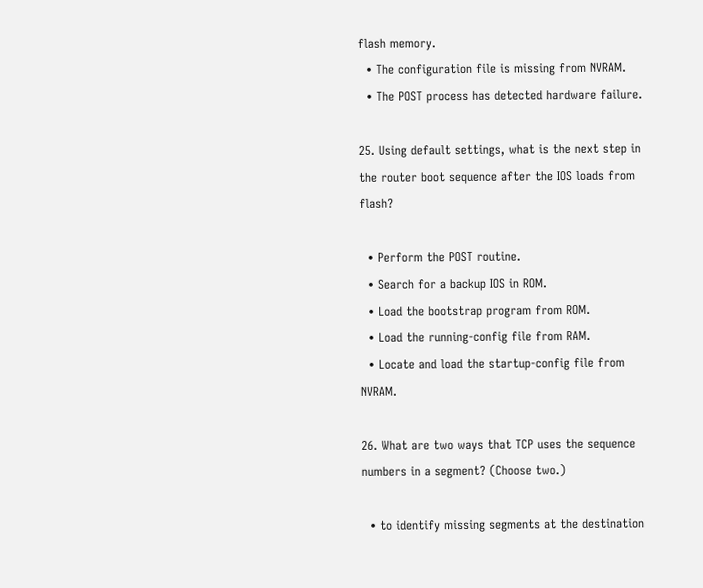flash memory.
  • The configuration file is missing from NVRAM.
  • The POST process has detected hardware failure.

25. Using default settings, what is the next step in the router boot sequence after the IOS loads from flash?

  • Perform the POST routine.
  • Search for a backup IOS in ROM.
  • Load the bootstrap program from ROM.
  • Load the running-config file from RAM.
  • Locate and load the startup-config file from NVRAM.

26. What are two ways that TCP uses the sequence numbers in a segment? (Choose two.)

  • to identify missing segments at the destination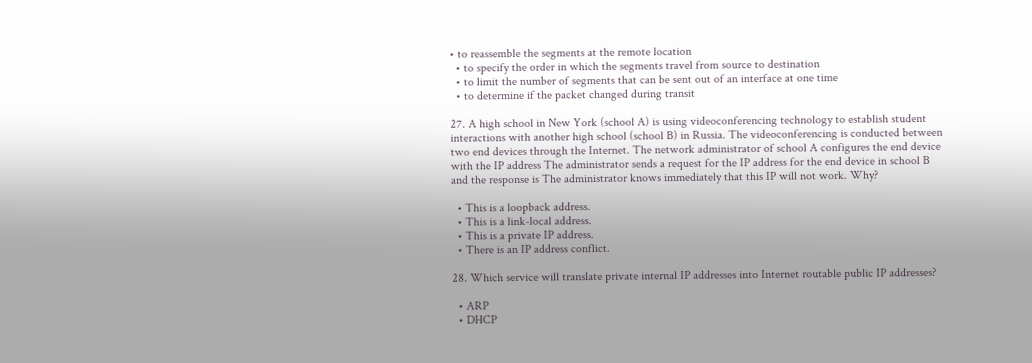• to reassemble the segments at the remote location
  • to specify the order in which the segments travel from source to destination
  • to limit the number of segments that can be sent out of an interface at one time
  • to determine if the packet changed during transit

27. A high school in New York (school A) is using videoconferencing technology to establish student interactions with another high school (school B) in Russia. The videoconferencing is conducted between two end devices through the Internet. The network administrator of school A configures the end device with the IP address The administrator sends a request for the IP address for the end device in school B and the response is The administrator knows immediately that this IP will not work. Why?

  • This is a loopback address.
  • This is a link-local address.
  • This is a private IP address.
  • There is an IP address conflict.

28. Which service will translate private internal IP addresses into Internet routable public IP addresses?

  • ARP
  • DHCP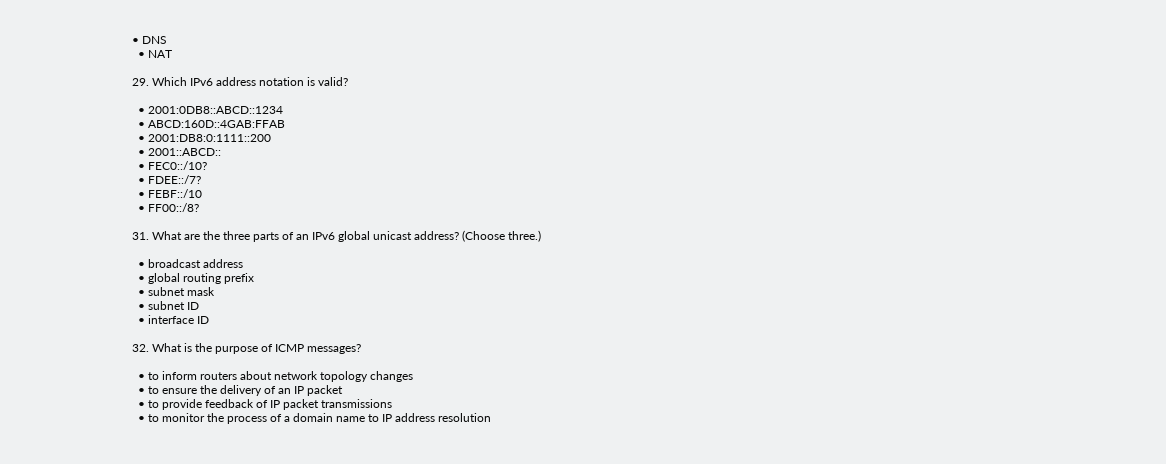• DNS
  • NAT

29. Which IPv6 address notation is valid?

  • 2001:0DB8::ABCD::1234
  • ABCD:160D::4GAB:FFAB
  • 2001:DB8:0:1111::200
  • 2001::ABCD::
  • FEC0::/10?
  • FDEE::/7?
  • FEBF::/10
  • FF00::/8?

31. What are the three parts of an IPv6 global unicast address? (Choose three.)

  • broadcast address
  • global routing prefix
  • subnet mask
  • subnet ID
  • interface ID

32. What is the purpose of ICMP messages?

  • to inform routers about network topology changes
  • to ensure the delivery of an IP packet
  • to provide feedback of IP packet transmissions
  • to monitor the process of a domain name to IP address resolution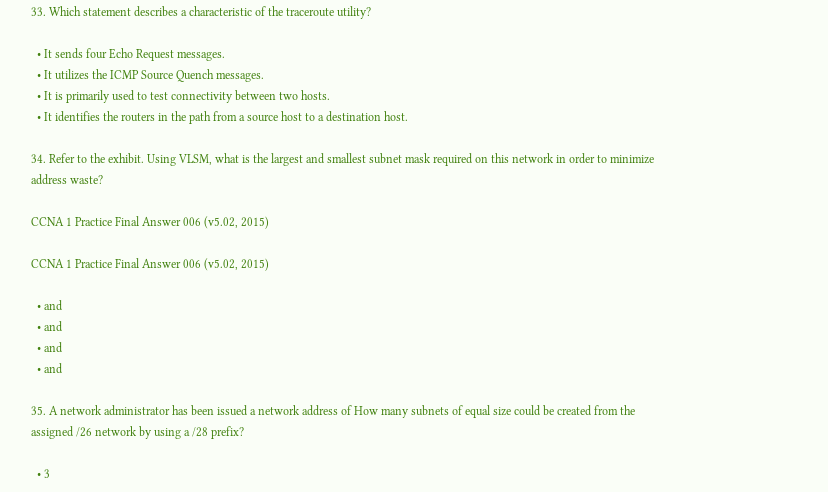33. Which statement describes a characteristic of the traceroute utility?

  • It sends four Echo Request messages.
  • It utilizes the ICMP Source Quench messages.
  • It is primarily used to test connectivity between two hosts.
  • It identifies the routers in the path from a source host to a destination host.

34. Refer to the exhibit. Using VLSM, what is the largest and smallest subnet mask required on this network in order to minimize address waste?

CCNA 1 Practice Final Answer 006 (v5.02, 2015)

CCNA 1 Practice Final Answer 006 (v5.02, 2015)

  • and
  • and
  • and
  • and

35. A network administrator has been issued a network address of How many subnets of equal size could be created from the assigned /26 network by using a /28 prefix?

  • 3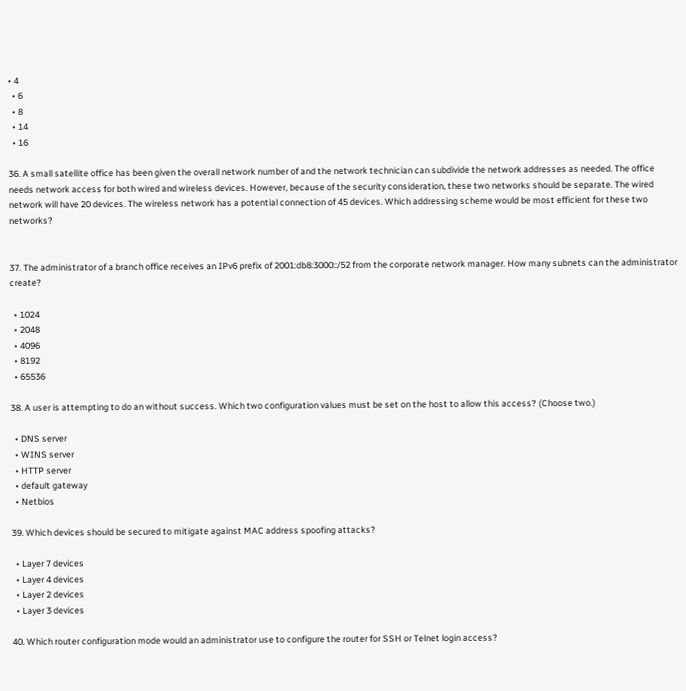• 4
  • 6
  • 8
  • 14
  • 16

36. A small satellite office has been given the overall network number of and the network technician can subdivide the network addresses as needed. The office needs network access for both wired and wireless devices. However, because of the security consideration, these two networks should be separate. The wired network will have 20 devices. The wireless network has a potential connection of 45 devices. Which addressing scheme would be most efficient for these two networks?


37. The administrator of a branch office receives an IPv6 prefix of 2001:db8:3000::/52 from the corporate network manager. How many subnets can the administrator create?

  • 1024
  • 2048
  • 4096
  • 8192
  • 65536

38. A user is attempting to do an without success. Which two configuration values must be set on the host to allow this access? (Choose two.)

  • DNS server
  • WINS server
  • HTTP server
  • default gateway
  • Netbios

39. Which devices should be secured to mitigate against MAC address spoofing attacks?

  • Layer 7 devices
  • Layer 4 devices
  • Layer 2 devices
  • Layer 3 devices

40. Which router configuration mode would an administrator use to configure the router for SSH or Telnet login access?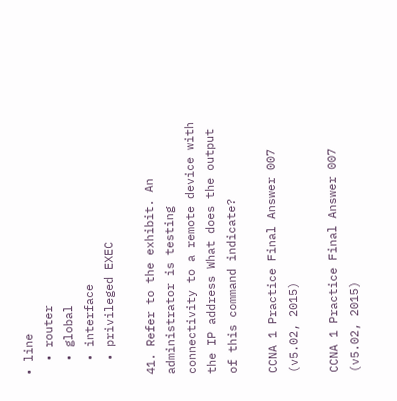• line
  • router
  • global
  • interface
  • privileged EXEC

41. Refer to the exhibit. An administrator is testing connectivity to a remote device with the IP address What does the output of this command indicate?

CCNA 1 Practice Final Answer 007 (v5.02, 2015)

CCNA 1 Practice Final Answer 007 (v5.02, 2015)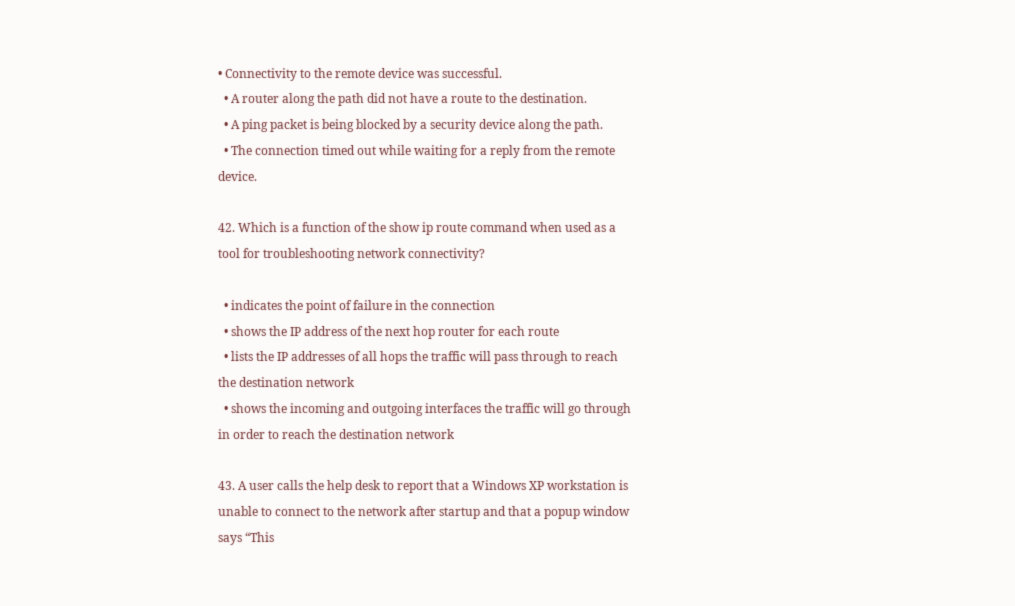• Connectivity to the remote device was successful.
  • A router along the path did not have a route to the destination.
  • A ping packet is being blocked by a security device along the path.
  • The connection timed out while waiting for a reply from the remote device.

42. Which is a function of the show ip route command when used as a tool for troubleshooting network connectivity?

  • indicates the point of failure in the connection
  • shows the IP address of the next hop router for each route
  • lists the IP addresses of all hops the traffic will pass through to reach the destination network
  • shows the incoming and outgoing interfaces the traffic will go through in order to reach the destination network

43. A user calls the help desk to report that a Windows XP workstation is unable to connect to the network after startup and that a popup window says “This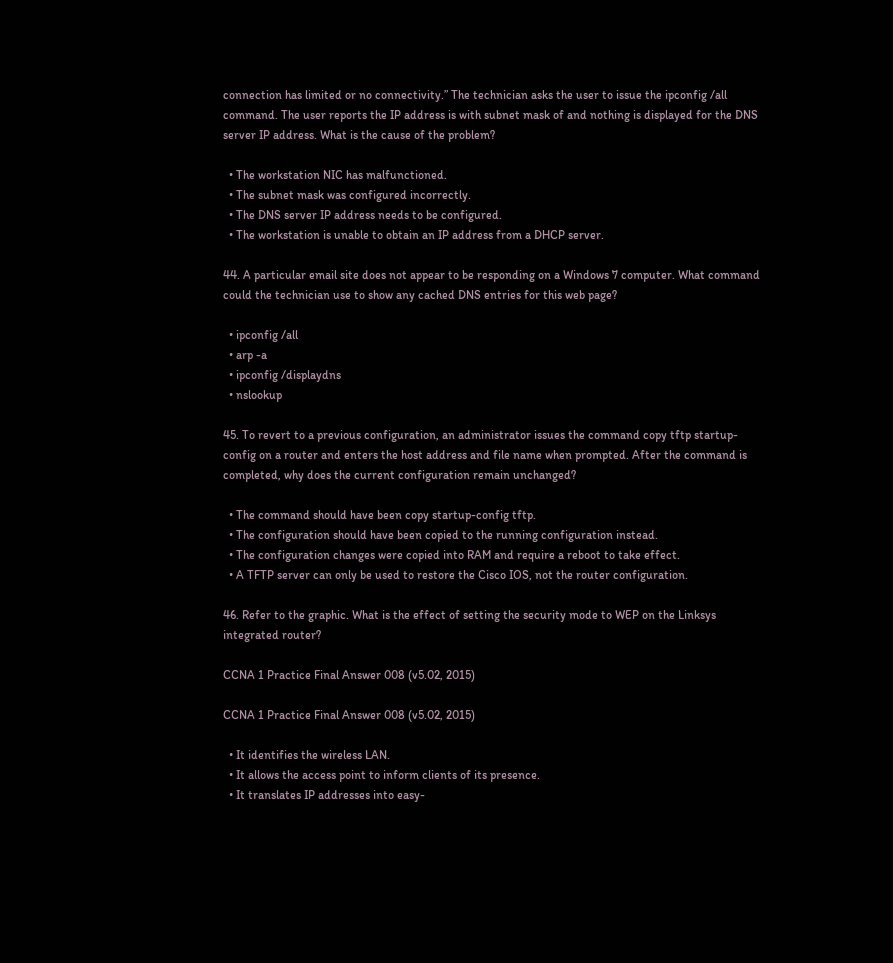connection has limited or no connectivity.” The technician asks the user to issue the ipconfig /all command. The user reports the IP address is with subnet mask of and nothing is displayed for the DNS server IP address. What is the cause of the problem?

  • The workstation NIC has malfunctioned.
  • The subnet mask was configured incorrectly.
  • The DNS server IP address needs to be configured.
  • The workstation is unable to obtain an IP address from a DHCP server.

44. A particular email site does not appear to be responding on a Windows 7 computer. What command could the technician use to show any cached DNS entries for this web page?

  • ipconfig /all
  • arp -a
  • ipconfig /displaydns
  • nslookup

45. To revert to a previous configuration, an administrator issues the command copy tftp startup-config on a router and enters the host address and file name when prompted. After the command is completed, why does the current configuration remain unchanged?

  • The command should have been copy startup-config tftp.
  • The configuration should have been copied to the running configuration instead.
  • The configuration changes were copied into RAM and require a reboot to take effect.
  • A TFTP server can only be used to restore the Cisco IOS, not the router configuration.

46. Refer to the graphic. What is the effect of setting the security mode to WEP on the Linksys integrated router?

CCNA 1 Practice Final Answer 008 (v5.02, 2015)

CCNA 1 Practice Final Answer 008 (v5.02, 2015)

  • It identifies the wireless LAN.
  • It allows the access point to inform clients of its presence.
  • It translates IP addresses into easy-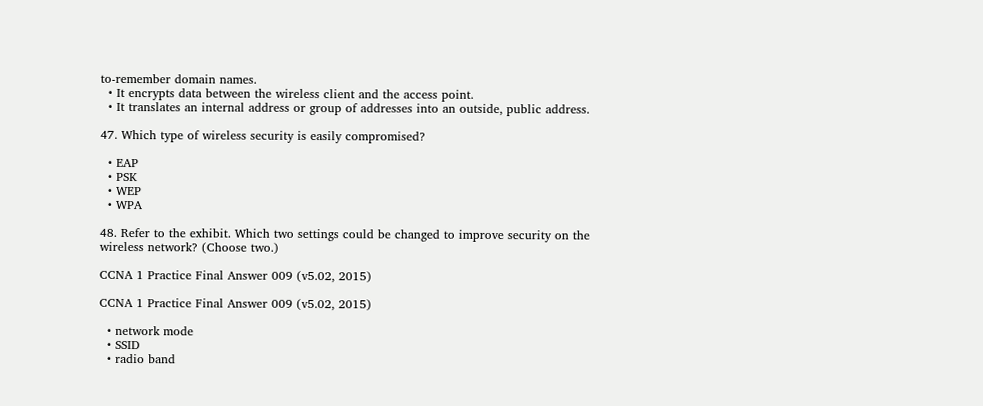to-remember domain names.
  • It encrypts data between the wireless client and the access point.
  • It translates an internal address or group of addresses into an outside, public address.

47. Which type of wireless security is easily compromised?

  • EAP
  • PSK
  • WEP
  • WPA

48. Refer to the exhibit. Which two settings could be changed to improve security on the wireless network? (Choose two.)

CCNA 1 Practice Final Answer 009 (v5.02, 2015)

CCNA 1 Practice Final Answer 009 (v5.02, 2015)

  • network mode
  • SSID
  • radio band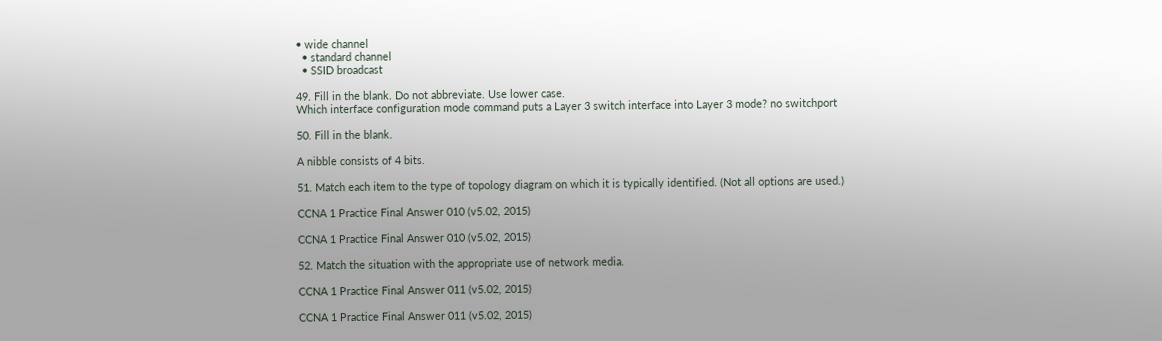• wide channel
  • standard channel
  • SSID broadcast

49. Fill in the blank. Do not abbreviate. Use lower case.
Which interface configuration mode command puts a Layer 3 switch interface into Layer 3 mode? no switchport

50. Fill in the blank.

A nibble consists of 4 bits.

51. Match each item to the type of topology diagram on which it is typically identified. (Not all options are used.)

CCNA 1 Practice Final Answer 010 (v5.02, 2015)

CCNA 1 Practice Final Answer 010 (v5.02, 2015)

52. Match the situation with the appropriate use of network media.

CCNA 1 Practice Final Answer 011 (v5.02, 2015)

CCNA 1 Practice Final Answer 011 (v5.02, 2015)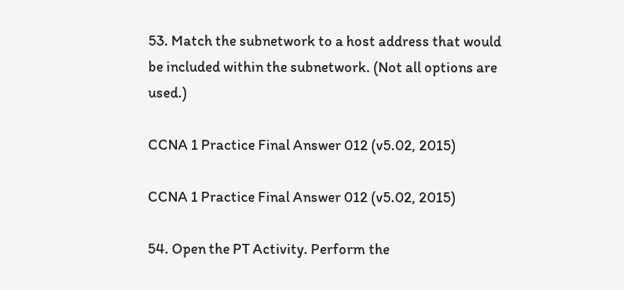53. Match the subnetwork to a host address that would be included within the subnetwork. (Not all options are used.)

CCNA 1 Practice Final Answer 012 (v5.02, 2015)

CCNA 1 Practice Final Answer 012 (v5.02, 2015)

54. Open the PT Activity. Perform the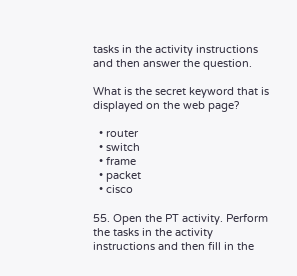tasks in the activity instructions and then answer the question.

What is the secret keyword that is displayed on the web page?

  • router
  • switch
  • frame
  • packet
  • cisco

55. Open the PT activity. Perform the tasks in the activity instructions and then fill in the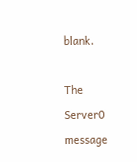blank.

The Server0 message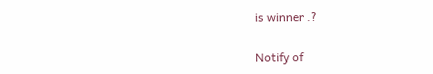is winner .?

Notify of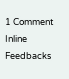1 Comment
Inline Feedbacks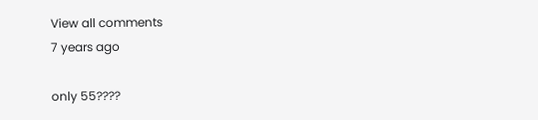View all comments
7 years ago

only 55????